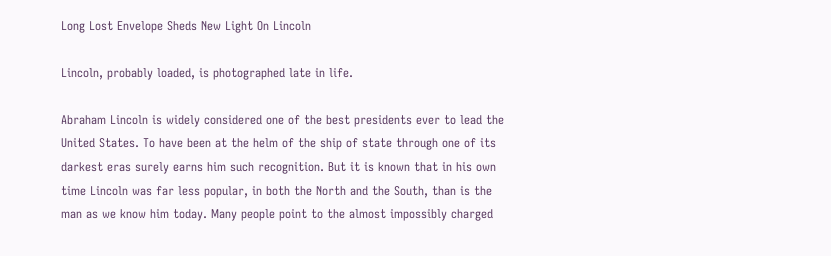Long Lost Envelope Sheds New Light On Lincoln

Lincoln, probably loaded, is photographed late in life.

Abraham Lincoln is widely considered one of the best presidents ever to lead the United States. To have been at the helm of the ship of state through one of its darkest eras surely earns him such recognition. But it is known that in his own time Lincoln was far less popular, in both the North and the South, than is the man as we know him today. Many people point to the almost impossibly charged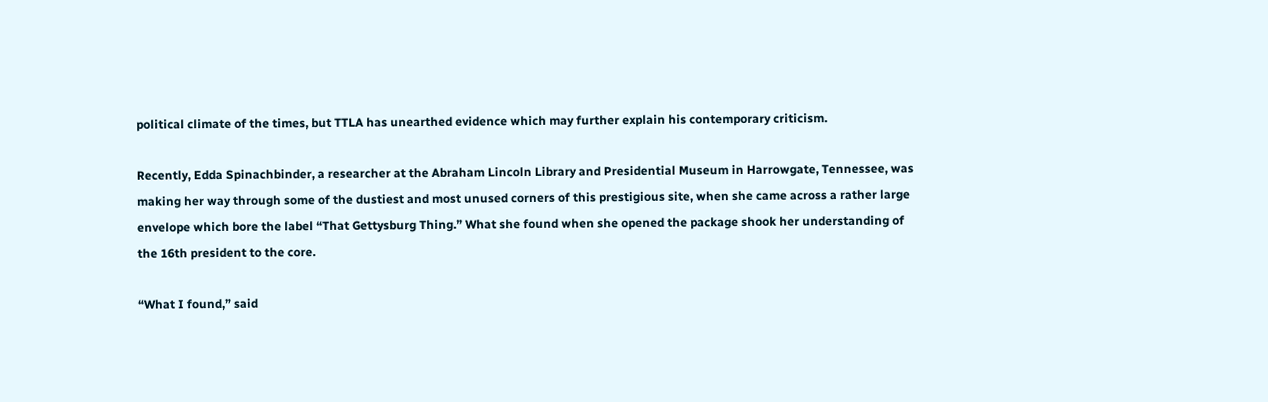political climate of the times, but TTLA has unearthed evidence which may further explain his contemporary criticism.

Recently, Edda Spinachbinder, a researcher at the Abraham Lincoln Library and Presidential Museum in Harrowgate, Tennessee, was making her way through some of the dustiest and most unused corners of this prestigious site, when she came across a rather large envelope which bore the label “That Gettysburg Thing.” What she found when she opened the package shook her understanding of the 16th president to the core.

“What I found,” said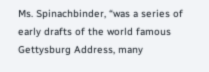Ms. Spinachbinder, “was a series of early drafts of the world famous Gettysburg Address, many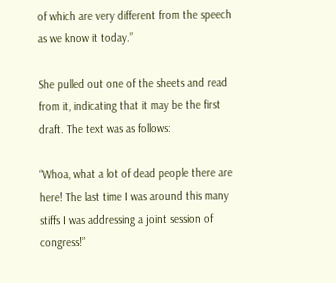of which are very different from the speech as we know it today.”

She pulled out one of the sheets and read from it, indicating that it may be the first draft. The text was as follows:

“Whoa, what a lot of dead people there are here! The last time I was around this many stiffs I was addressing a joint session of congress!”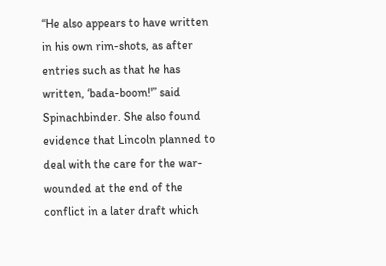“He also appears to have written in his own rim-shots, as after entries such as that he has written, ‘bada-boom!'” said Spinachbinder. She also found evidence that Lincoln planned to deal with the care for the war-wounded at the end of the conflict in a later draft which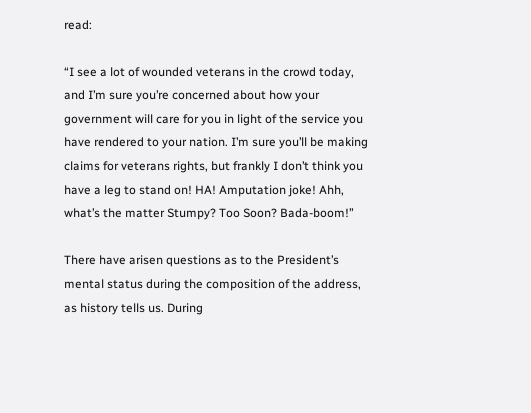read:

“I see a lot of wounded veterans in the crowd today, and I’m sure you’re concerned about how your government will care for you in light of the service you have rendered to your nation. I’m sure you’ll be making claims for veterans rights, but frankly I don’t think you have a leg to stand on! HA! Amputation joke! Ahh, what’s the matter Stumpy? Too Soon? Bada-boom!”

There have arisen questions as to the President’s mental status during the composition of the address, as history tells us. During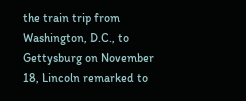the train trip from Washington, D.C., to Gettysburg on November 18, Lincoln remarked to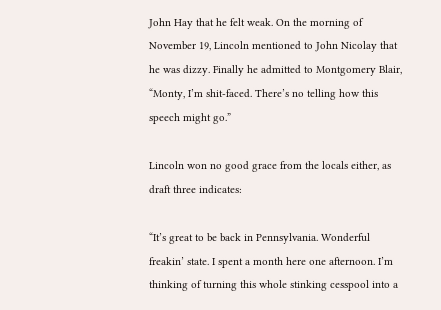John Hay that he felt weak. On the morning of November 19, Lincoln mentioned to John Nicolay that he was dizzy. Finally he admitted to Montgomery Blair, “Monty, I’m shit-faced. There’s no telling how this speech might go.”

Lincoln won no good grace from the locals either, as draft three indicates:

“It’s great to be back in Pennsylvania. Wonderful freakin’ state. I spent a month here one afternoon. I’m thinking of turning this whole stinking cesspool into a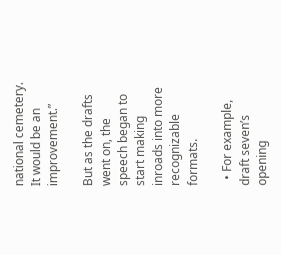national cemetery. It would be an improvement.”

But as the drafts went on, the speech began to start making inroads into more recognizable formats.

  • For example, draft seven’s opening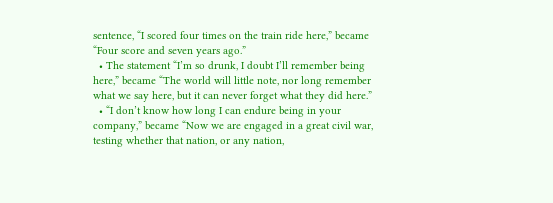sentence, “I scored four times on the train ride here,” became “Four score and seven years ago.”
  • The statement “I’m so drunk, I doubt I’ll remember being here,” became “The world will little note, nor long remember what we say here, but it can never forget what they did here.”
  • “I don’t know how long I can endure being in your company,” became “Now we are engaged in a great civil war, testing whether that nation, or any nation,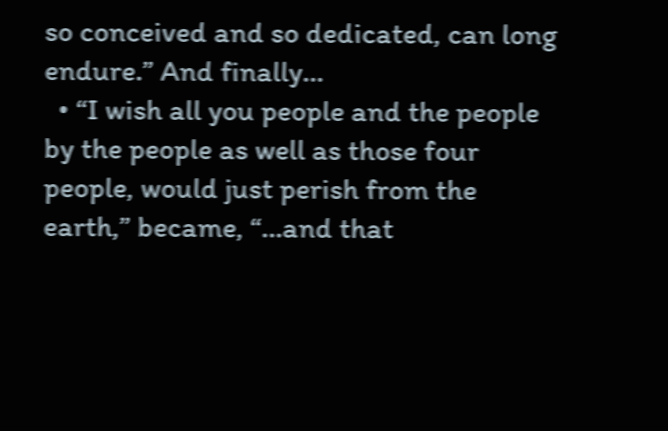so conceived and so dedicated, can long endure.” And finally…
  • “I wish all you people and the people by the people as well as those four people, would just perish from the earth,” became, “…and that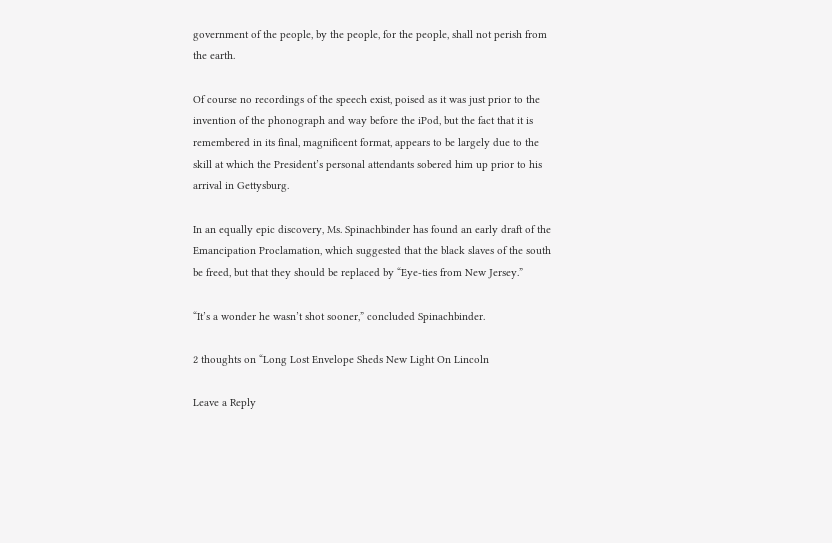government of the people, by the people, for the people, shall not perish from the earth.

Of course no recordings of the speech exist, poised as it was just prior to the invention of the phonograph and way before the iPod, but the fact that it is remembered in its final, magnificent format, appears to be largely due to the skill at which the President’s personal attendants sobered him up prior to his arrival in Gettysburg.

In an equally epic discovery, Ms. Spinachbinder has found an early draft of the Emancipation Proclamation, which suggested that the black slaves of the south be freed, but that they should be replaced by “Eye-ties from New Jersey.”

“It’s a wonder he wasn’t shot sooner,” concluded Spinachbinder.

2 thoughts on “Long Lost Envelope Sheds New Light On Lincoln

Leave a Reply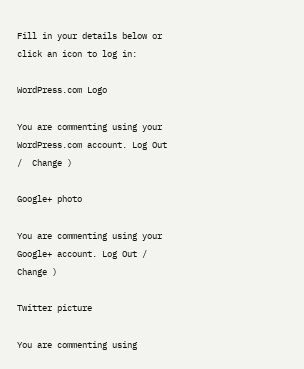Fill in your details below or click an icon to log in:

WordPress.com Logo

You are commenting using your WordPress.com account. Log Out /  Change )

Google+ photo

You are commenting using your Google+ account. Log Out /  Change )

Twitter picture

You are commenting using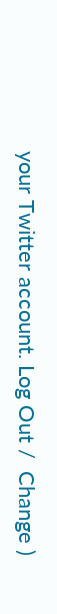your Twitter account. Log Out /  Change )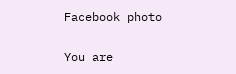Facebook photo

You are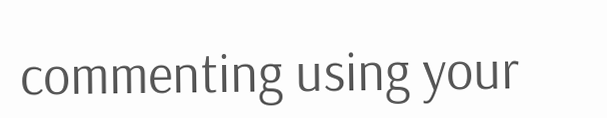commenting using your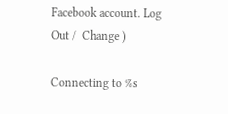Facebook account. Log Out /  Change )

Connecting to %s